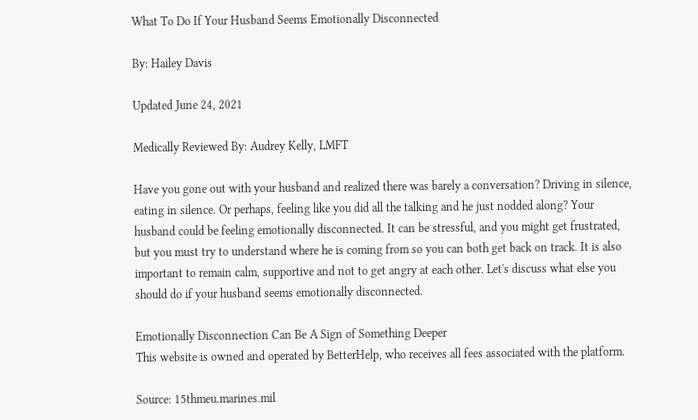What To Do If Your Husband Seems Emotionally Disconnected

By: Hailey Davis

Updated June 24, 2021

Medically Reviewed By: Audrey Kelly, LMFT

Have you gone out with your husband and realized there was barely a conversation? Driving in silence, eating in silence. Or perhaps, feeling like you did all the talking and he just nodded along? Your husband could be feeling emotionally disconnected. It can be stressful, and you might get frustrated, but you must try to understand where he is coming from so you can both get back on track. It is also important to remain calm, supportive and not to get angry at each other. Let's discuss what else you should do if your husband seems emotionally disconnected.

Emotionally Disconnection Can Be A Sign of Something Deeper
This website is owned and operated by BetterHelp, who receives all fees associated with the platform.

Source: 15thmeu.marines.mil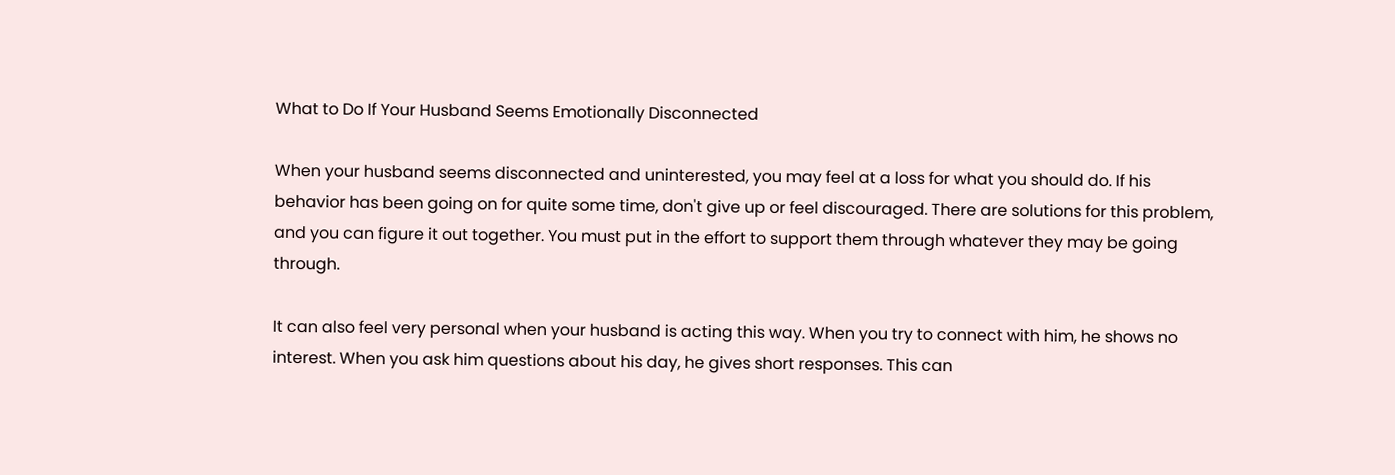What to Do If Your Husband Seems Emotionally Disconnected

When your husband seems disconnected and uninterested, you may feel at a loss for what you should do. If his behavior has been going on for quite some time, don't give up or feel discouraged. There are solutions for this problem, and you can figure it out together. You must put in the effort to support them through whatever they may be going through.

It can also feel very personal when your husband is acting this way. When you try to connect with him, he shows no interest. When you ask him questions about his day, he gives short responses. This can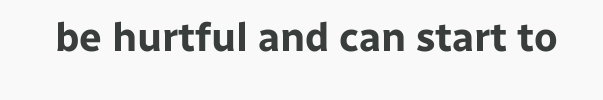be hurtful and can start to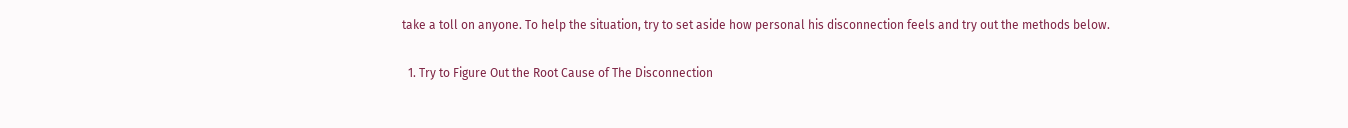take a toll on anyone. To help the situation, try to set aside how personal his disconnection feels and try out the methods below.

  1. Try to Figure Out the Root Cause of The Disconnection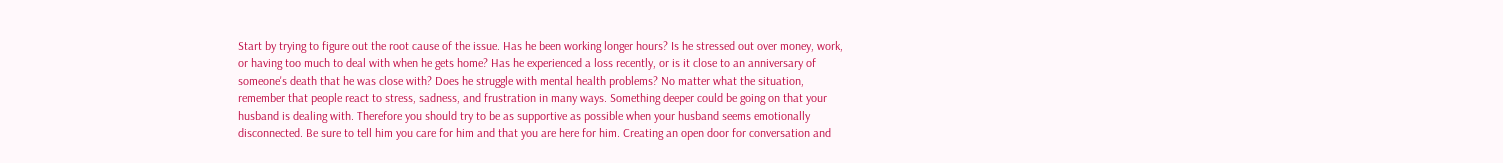Start by trying to figure out the root cause of the issue. Has he been working longer hours? Is he stressed out over money, work, or having too much to deal with when he gets home? Has he experienced a loss recently, or is it close to an anniversary of someone's death that he was close with? Does he struggle with mental health problems? No matter what the situation, remember that people react to stress, sadness, and frustration in many ways. Something deeper could be going on that your husband is dealing with. Therefore you should try to be as supportive as possible when your husband seems emotionally disconnected. Be sure to tell him you care for him and that you are here for him. Creating an open door for conversation and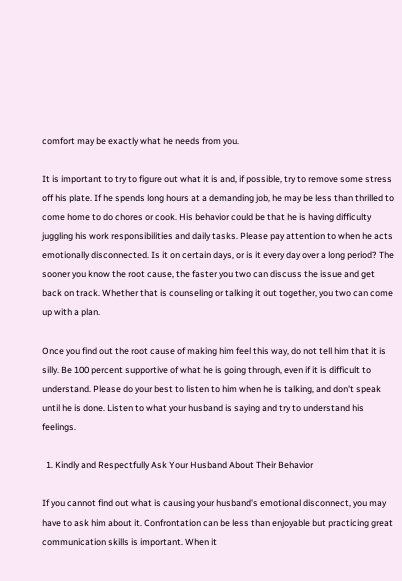comfort may be exactly what he needs from you.

It is important to try to figure out what it is and, if possible, try to remove some stress off his plate. If he spends long hours at a demanding job, he may be less than thrilled to come home to do chores or cook. His behavior could be that he is having difficulty juggling his work responsibilities and daily tasks. Please pay attention to when he acts emotionally disconnected. Is it on certain days, or is it every day over a long period? The sooner you know the root cause, the faster you two can discuss the issue and get back on track. Whether that is counseling or talking it out together, you two can come up with a plan.

Once you find out the root cause of making him feel this way, do not tell him that it is silly. Be 100 percent supportive of what he is going through, even if it is difficult to understand. Please do your best to listen to him when he is talking, and don't speak until he is done. Listen to what your husband is saying and try to understand his feelings.

  1. Kindly and Respectfully Ask Your Husband About Their Behavior

If you cannot find out what is causing your husband's emotional disconnect, you may have to ask him about it. Confrontation can be less than enjoyable but practicing great communication skills is important. When it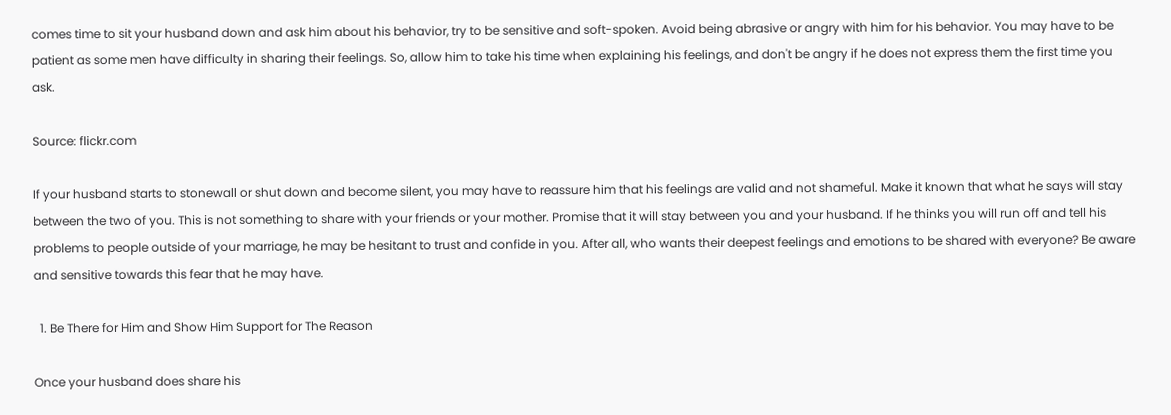comes time to sit your husband down and ask him about his behavior, try to be sensitive and soft-spoken. Avoid being abrasive or angry with him for his behavior. You may have to be patient as some men have difficulty in sharing their feelings. So, allow him to take his time when explaining his feelings, and don't be angry if he does not express them the first time you ask.

Source: flickr.com

If your husband starts to stonewall or shut down and become silent, you may have to reassure him that his feelings are valid and not shameful. Make it known that what he says will stay between the two of you. This is not something to share with your friends or your mother. Promise that it will stay between you and your husband. If he thinks you will run off and tell his problems to people outside of your marriage, he may be hesitant to trust and confide in you. After all, who wants their deepest feelings and emotions to be shared with everyone? Be aware and sensitive towards this fear that he may have.

  1. Be There for Him and Show Him Support for The Reason

Once your husband does share his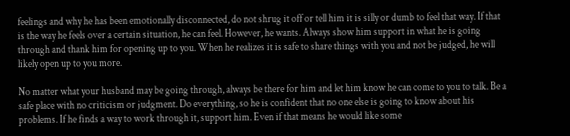feelings and why he has been emotionally disconnected, do not shrug it off or tell him it is silly or dumb to feel that way. If that is the way he feels over a certain situation, he can feel. However, he wants. Always show him support in what he is going through and thank him for opening up to you. When he realizes it is safe to share things with you and not be judged, he will likely open up to you more.

No matter what your husband may be going through, always be there for him and let him know he can come to you to talk. Be a safe place with no criticism or judgment. Do everything, so he is confident that no one else is going to know about his problems. If he finds a way to work through it, support him. Even if that means he would like some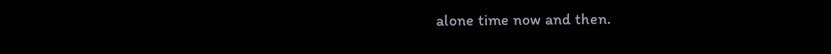alone time now and then.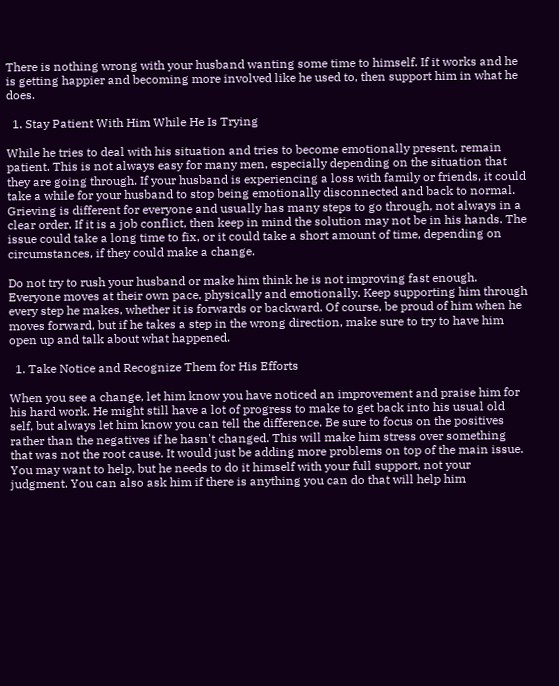There is nothing wrong with your husband wanting some time to himself. If it works and he is getting happier and becoming more involved like he used to, then support him in what he does.

  1. Stay Patient With Him While He Is Trying

While he tries to deal with his situation and tries to become emotionally present, remain patient. This is not always easy for many men, especially depending on the situation that they are going through. If your husband is experiencing a loss with family or friends, it could take a while for your husband to stop being emotionally disconnected and back to normal. Grieving is different for everyone and usually has many steps to go through, not always in a clear order. If it is a job conflict, then keep in mind the solution may not be in his hands. The issue could take a long time to fix, or it could take a short amount of time, depending on circumstances, if they could make a change.

Do not try to rush your husband or make him think he is not improving fast enough. Everyone moves at their own pace, physically and emotionally. Keep supporting him through every step he makes, whether it is forwards or backward. Of course, be proud of him when he moves forward, but if he takes a step in the wrong direction, make sure to try to have him open up and talk about what happened.

  1. Take Notice and Recognize Them for His Efforts

When you see a change, let him know you have noticed an improvement and praise him for his hard work. He might still have a lot of progress to make to get back into his usual old self, but always let him know you can tell the difference. Be sure to focus on the positives rather than the negatives if he hasn't changed. This will make him stress over something that was not the root cause. It would just be adding more problems on top of the main issue. You may want to help, but he needs to do it himself with your full support, not your judgment. You can also ask him if there is anything you can do that will help him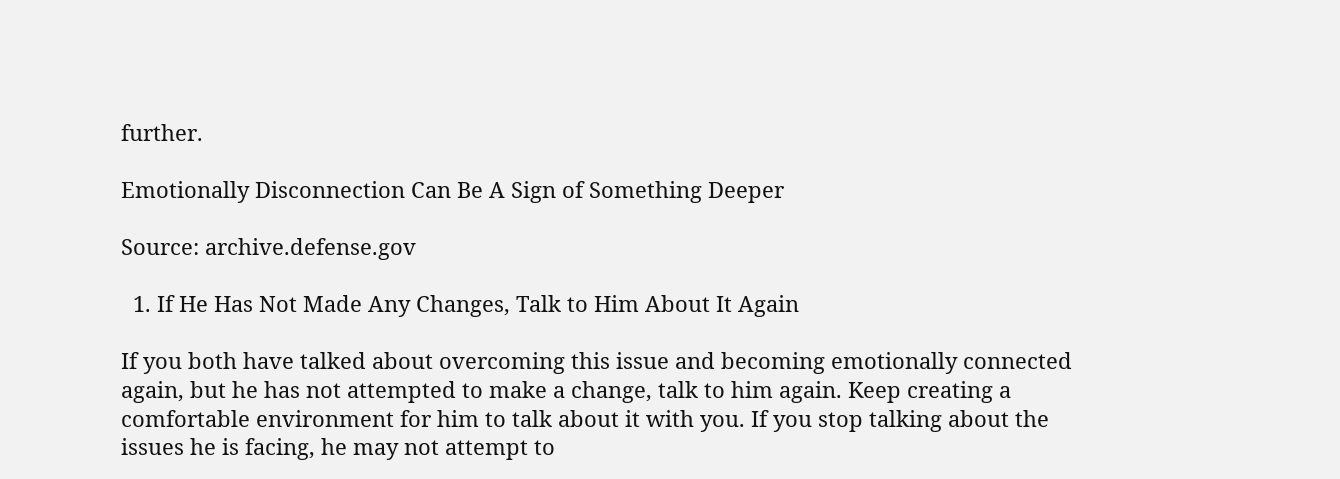further.

Emotionally Disconnection Can Be A Sign of Something Deeper

Source: archive.defense.gov

  1. If He Has Not Made Any Changes, Talk to Him About It Again

If you both have talked about overcoming this issue and becoming emotionally connected again, but he has not attempted to make a change, talk to him again. Keep creating a comfortable environment for him to talk about it with you. If you stop talking about the issues he is facing, he may not attempt to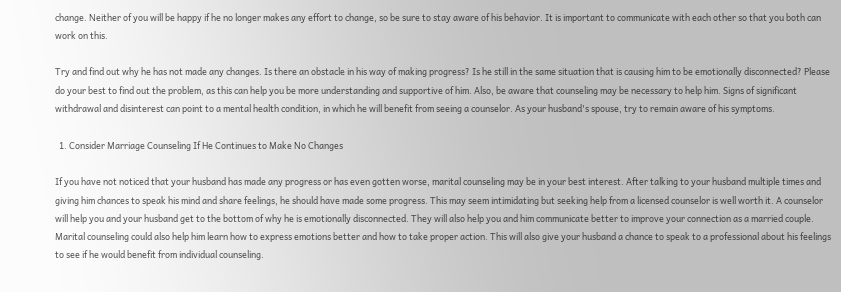change. Neither of you will be happy if he no longer makes any effort to change, so be sure to stay aware of his behavior. It is important to communicate with each other so that you both can work on this.

Try and find out why he has not made any changes. Is there an obstacle in his way of making progress? Is he still in the same situation that is causing him to be emotionally disconnected? Please do your best to find out the problem, as this can help you be more understanding and supportive of him. Also, be aware that counseling may be necessary to help him. Signs of significant withdrawal and disinterest can point to a mental health condition, in which he will benefit from seeing a counselor. As your husband's spouse, try to remain aware of his symptoms.

  1. Consider Marriage Counseling If He Continues to Make No Changes

If you have not noticed that your husband has made any progress or has even gotten worse, marital counseling may be in your best interest. After talking to your husband multiple times and giving him chances to speak his mind and share feelings, he should have made some progress. This may seem intimidating but seeking help from a licensed counselor is well worth it. A counselor will help you and your husband get to the bottom of why he is emotionally disconnected. They will also help you and him communicate better to improve your connection as a married couple. Marital counseling could also help him learn how to express emotions better and how to take proper action. This will also give your husband a chance to speak to a professional about his feelings to see if he would benefit from individual counseling.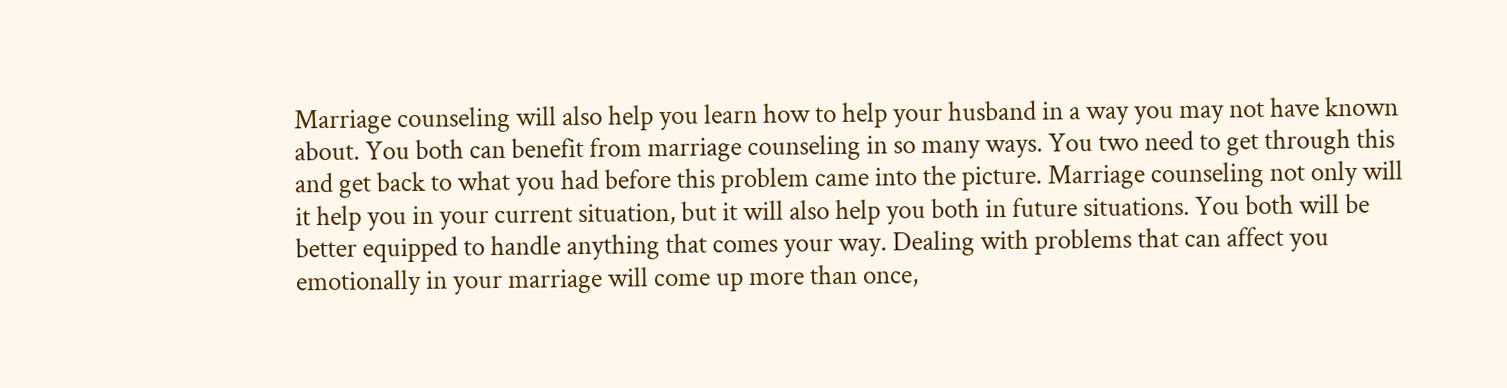Marriage counseling will also help you learn how to help your husband in a way you may not have known about. You both can benefit from marriage counseling in so many ways. You two need to get through this and get back to what you had before this problem came into the picture. Marriage counseling not only will it help you in your current situation, but it will also help you both in future situations. You both will be better equipped to handle anything that comes your way. Dealing with problems that can affect you emotionally in your marriage will come up more than once,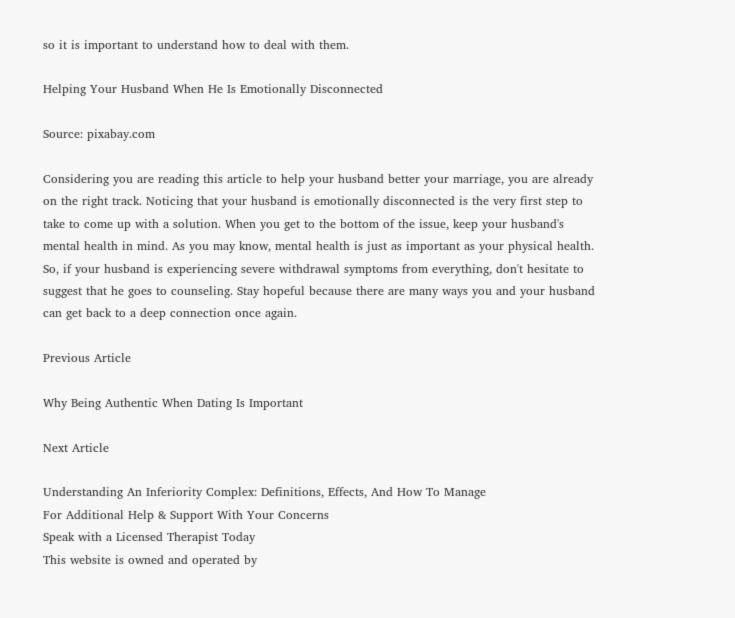so it is important to understand how to deal with them.

Helping Your Husband When He Is Emotionally Disconnected

Source: pixabay.com

Considering you are reading this article to help your husband better your marriage, you are already on the right track. Noticing that your husband is emotionally disconnected is the very first step to take to come up with a solution. When you get to the bottom of the issue, keep your husband's mental health in mind. As you may know, mental health is just as important as your physical health. So, if your husband is experiencing severe withdrawal symptoms from everything, don't hesitate to suggest that he goes to counseling. Stay hopeful because there are many ways you and your husband can get back to a deep connection once again.

Previous Article

Why Being Authentic When Dating Is Important

Next Article

Understanding An Inferiority Complex: Definitions, Effects, And How To Manage
For Additional Help & Support With Your Concerns
Speak with a Licensed Therapist Today
This website is owned and operated by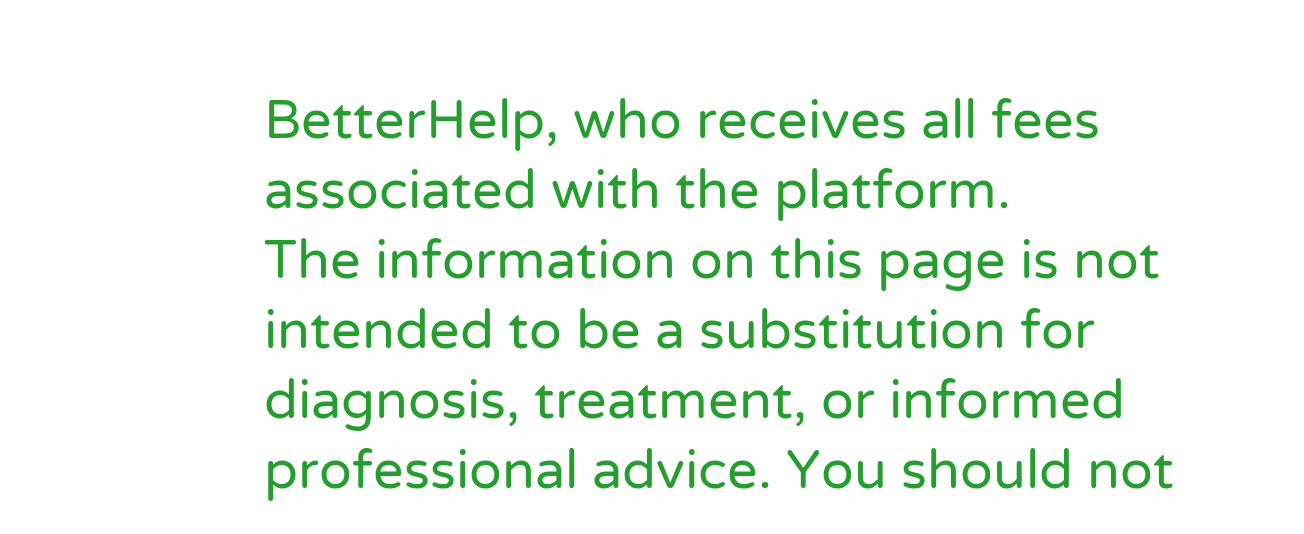BetterHelp, who receives all fees associated with the platform.
The information on this page is not intended to be a substitution for diagnosis, treatment, or informed professional advice. You should not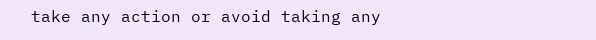take any action or avoid taking any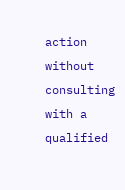action without consulting with a qualified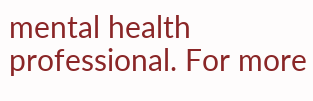mental health professional. For more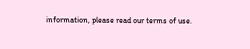information, please read our terms of use.